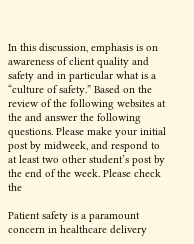In this discussion, emphasis is on awareness of client quality and safety and in particular what is a “culture of safety.” Based on the review of the following websites at the and answer the following questions. Please make your initial post by midweek, and respond to at least two other student’s post by the end of the week. Please check the

Patient safety is a paramount concern in healthcare delivery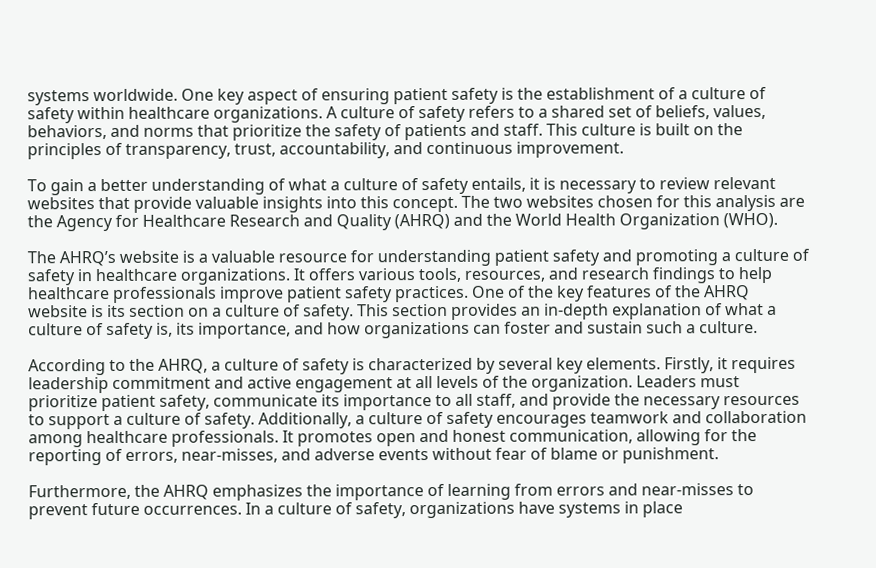systems worldwide. One key aspect of ensuring patient safety is the establishment of a culture of safety within healthcare organizations. A culture of safety refers to a shared set of beliefs, values, behaviors, and norms that prioritize the safety of patients and staff. This culture is built on the principles of transparency, trust, accountability, and continuous improvement.

To gain a better understanding of what a culture of safety entails, it is necessary to review relevant websites that provide valuable insights into this concept. The two websites chosen for this analysis are the Agency for Healthcare Research and Quality (AHRQ) and the World Health Organization (WHO).

The AHRQ’s website is a valuable resource for understanding patient safety and promoting a culture of safety in healthcare organizations. It offers various tools, resources, and research findings to help healthcare professionals improve patient safety practices. One of the key features of the AHRQ website is its section on a culture of safety. This section provides an in-depth explanation of what a culture of safety is, its importance, and how organizations can foster and sustain such a culture.

According to the AHRQ, a culture of safety is characterized by several key elements. Firstly, it requires leadership commitment and active engagement at all levels of the organization. Leaders must prioritize patient safety, communicate its importance to all staff, and provide the necessary resources to support a culture of safety. Additionally, a culture of safety encourages teamwork and collaboration among healthcare professionals. It promotes open and honest communication, allowing for the reporting of errors, near-misses, and adverse events without fear of blame or punishment.

Furthermore, the AHRQ emphasizes the importance of learning from errors and near-misses to prevent future occurrences. In a culture of safety, organizations have systems in place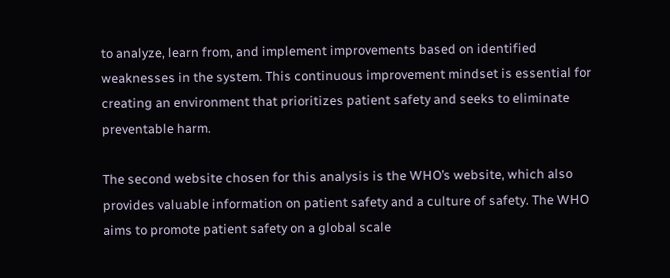to analyze, learn from, and implement improvements based on identified weaknesses in the system. This continuous improvement mindset is essential for creating an environment that prioritizes patient safety and seeks to eliminate preventable harm.

The second website chosen for this analysis is the WHO’s website, which also provides valuable information on patient safety and a culture of safety. The WHO aims to promote patient safety on a global scale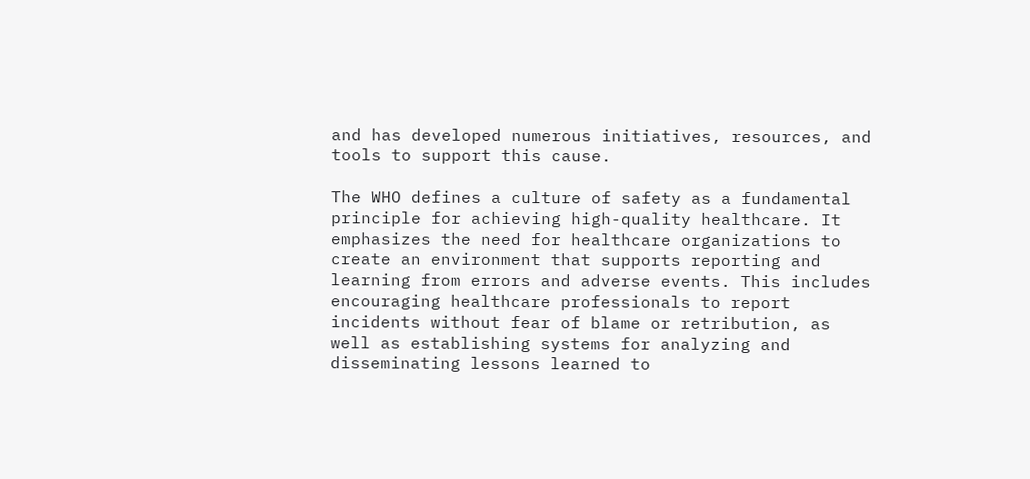and has developed numerous initiatives, resources, and tools to support this cause.

The WHO defines a culture of safety as a fundamental principle for achieving high-quality healthcare. It emphasizes the need for healthcare organizations to create an environment that supports reporting and learning from errors and adverse events. This includes encouraging healthcare professionals to report incidents without fear of blame or retribution, as well as establishing systems for analyzing and disseminating lessons learned to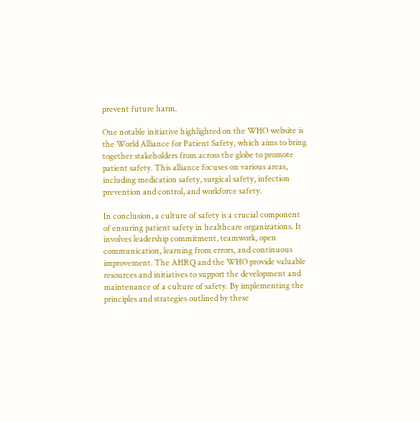prevent future harm.

One notable initiative highlighted on the WHO website is the World Alliance for Patient Safety, which aims to bring together stakeholders from across the globe to promote patient safety. This alliance focuses on various areas, including medication safety, surgical safety, infection prevention and control, and workforce safety.

In conclusion, a culture of safety is a crucial component of ensuring patient safety in healthcare organizations. It involves leadership commitment, teamwork, open communication, learning from errors, and continuous improvement. The AHRQ and the WHO provide valuable resources and initiatives to support the development and maintenance of a culture of safety. By implementing the principles and strategies outlined by these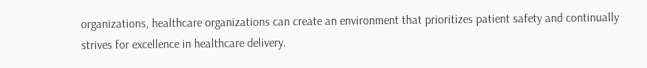organizations, healthcare organizations can create an environment that prioritizes patient safety and continually strives for excellence in healthcare delivery.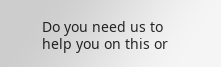Do you need us to help you on this or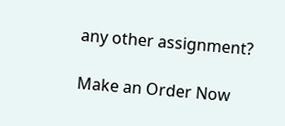any other assignment?

Make an Order Now